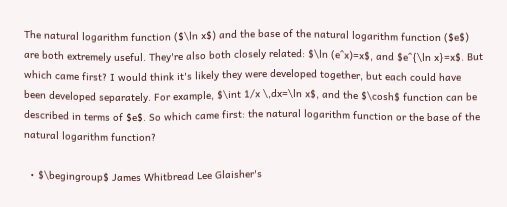The natural logarithm function ($\ln x$) and the base of the natural logarithm function ($e$) are both extremely useful. They're also both closely related: $\ln (e^x)=x$, and $e^{\ln x}=x$. But which came first? I would think it's likely they were developed together, but each could have been developed separately. For example, $\int 1/x \,dx=\ln x$, and the $\cosh$ function can be described in terms of $e$. So which came first: the natural logarithm function or the base of the natural logarithm function?

  • $\begingroup$ James Whitbread Lee Glaisher's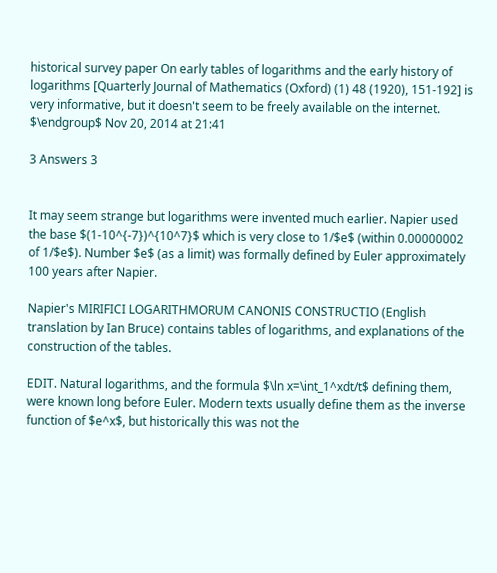historical survey paper On early tables of logarithms and the early history of logarithms [Quarterly Journal of Mathematics (Oxford) (1) 48 (1920), 151-192] is very informative, but it doesn't seem to be freely available on the internet. $\endgroup$ Nov 20, 2014 at 21:41

3 Answers 3


It may seem strange but logarithms were invented much earlier. Napier used the base $(1-10^{-7})^{10^7}$ which is very close to 1/$e$ (within 0.00000002 of 1/$e$). Number $e$ (as a limit) was formally defined by Euler approximately 100 years after Napier.

Napier's MIRIFICI LOGARITHMORUM CANONIS CONSTRUCTIO (English translation by Ian Bruce) contains tables of logarithms, and explanations of the construction of the tables.

EDIT. Natural logarithms, and the formula $\ln x=\int_1^xdt/t$ defining them, were known long before Euler. Modern texts usually define them as the inverse function of $e^x$, but historically this was not the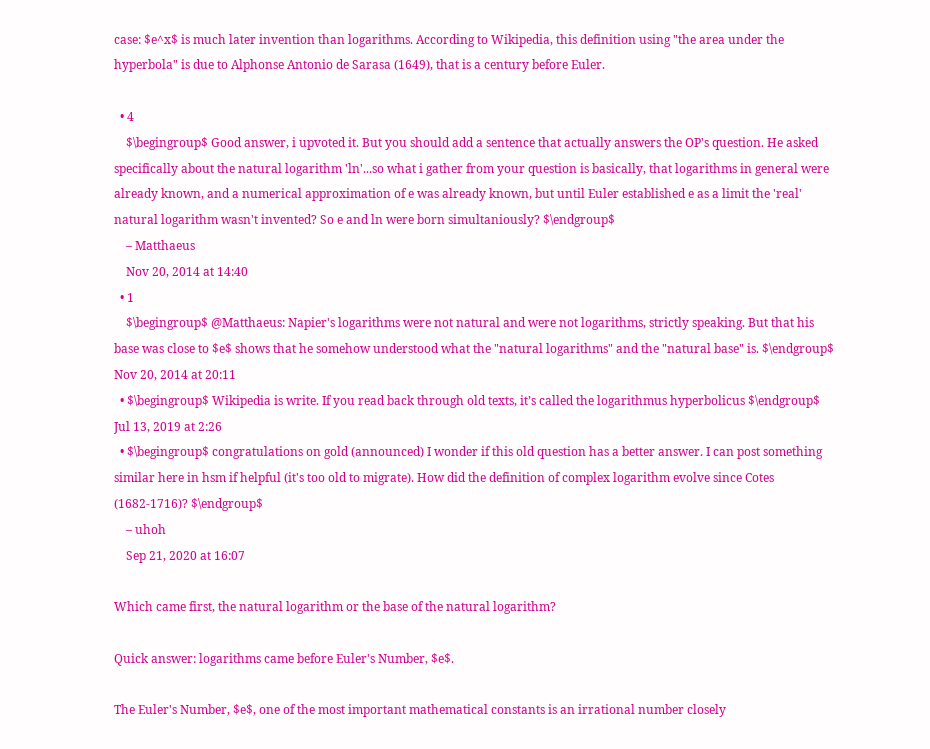case: $e^x$ is much later invention than logarithms. According to Wikipedia, this definition using "the area under the hyperbola" is due to Alphonse Antonio de Sarasa (1649), that is a century before Euler.

  • 4
    $\begingroup$ Good answer, i upvoted it. But you should add a sentence that actually answers the OP's question. He asked specifically about the natural logarithm 'ln'...so what i gather from your question is basically, that logarithms in general were already known, and a numerical approximation of e was already known, but until Euler established e as a limit the 'real' natural logarithm wasn't invented? So e and ln were born simultaniously? $\endgroup$
    – Matthaeus
    Nov 20, 2014 at 14:40
  • 1
    $\begingroup$ @Matthaeus: Napier's logarithms were not natural and were not logarithms, strictly speaking. But that his base was close to $e$ shows that he somehow understood what the "natural logarithms" and the "natural base" is. $\endgroup$ Nov 20, 2014 at 20:11
  • $\begingroup$ Wikipedia is write. If you read back through old texts, it’s called the logarithmus hyperbolicus $\endgroup$ Jul 13, 2019 at 2:26
  • $\begingroup$ congratulations on gold (announced) I wonder if this old question has a better answer. I can post something similar here in hsm if helpful (it's too old to migrate). How did the definition of complex logarithm evolve since Cotes (1682-1716)? $\endgroup$
    – uhoh
    Sep 21, 2020 at 16:07

Which came first, the natural logarithm or the base of the natural logarithm?

Quick answer: logarithms came before Euler's Number, $e$.

The Euler's Number, $e$, one of the most important mathematical constants is an irrational number closely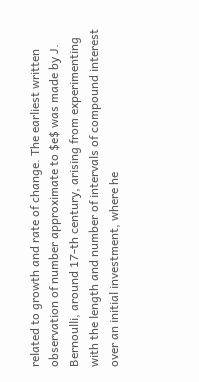related to growth and rate of change. The earliest written observation of number approximate to $e$ was made by J. Bernoulli, around 17-th century, arising from experimenting with the length and number of intervals of compound interest over an initial investment, where he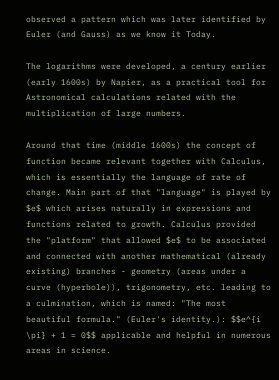observed a pattern which was later identified by Euler (and Gauss) as we know it Today.

The logarithms were developed, a century earlier (early 1600s) by Napier, as a practical tool for Astronomical calculations related with the multiplication of large numbers.

Around that time (middle 1600s) the concept of function became relevant together with Calculus, which is essentially the language of rate of change. Main part of that "language" is played by $e$ which arises naturally in expressions and functions related to growth. Calculus provided the "platform" that allowed $e$ to be associated and connected with another mathematical (already existing) branches - geometry (areas under a curve (hyperbole)), trigonometry, etc. leading to a culmination, which is named: "The most beautiful formula." (Euler's identity.): $$e^{i \pi} + 1 = 0$$ applicable and helpful in numerous areas in science.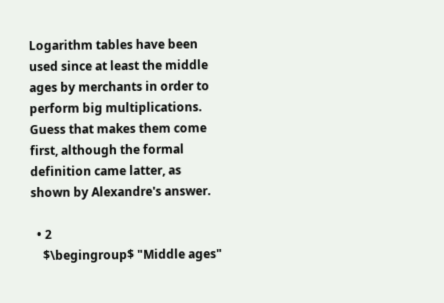Logarithm tables have been used since at least the middle ages by merchants in order to perform big multiplications. Guess that makes them come first, although the formal definition came latter, as shown by Alexandre's answer.

  • 2
    $\begingroup$ "Middle ages"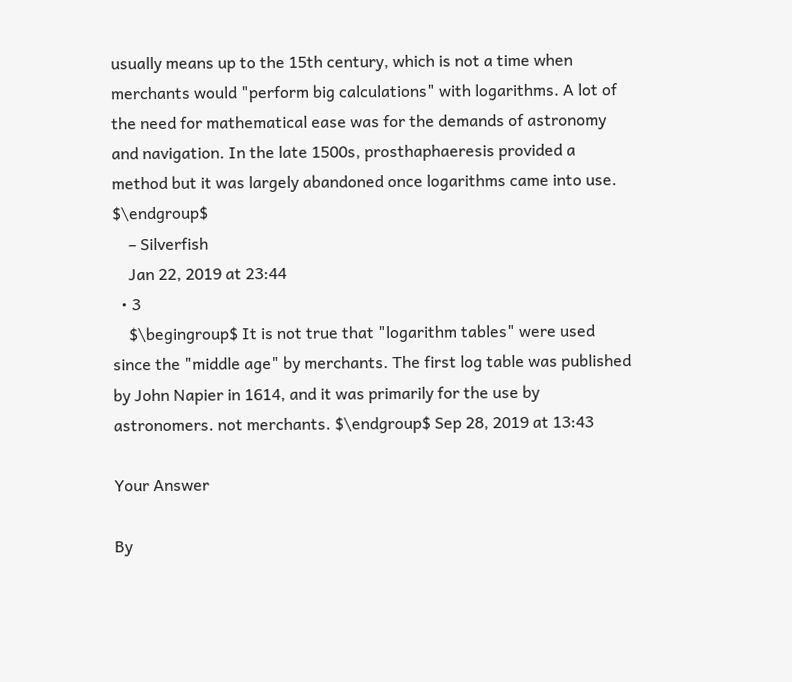usually means up to the 15th century, which is not a time when merchants would "perform big calculations" with logarithms. A lot of the need for mathematical ease was for the demands of astronomy and navigation. In the late 1500s, prosthaphaeresis provided a method but it was largely abandoned once logarithms came into use. $\endgroup$
    – Silverfish
    Jan 22, 2019 at 23:44
  • 3
    $\begingroup$ It is not true that "logarithm tables" were used since the "middle age" by merchants. The first log table was published by John Napier in 1614, and it was primarily for the use by astronomers. not merchants. $\endgroup$ Sep 28, 2019 at 13:43

Your Answer

By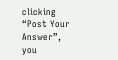clicking “Post Your Answer”, you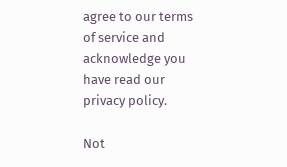agree to our terms of service and acknowledge you have read our privacy policy.

Not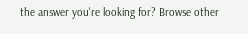the answer you're looking for? Browse other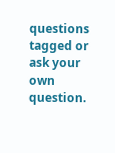questions tagged or ask your own question.